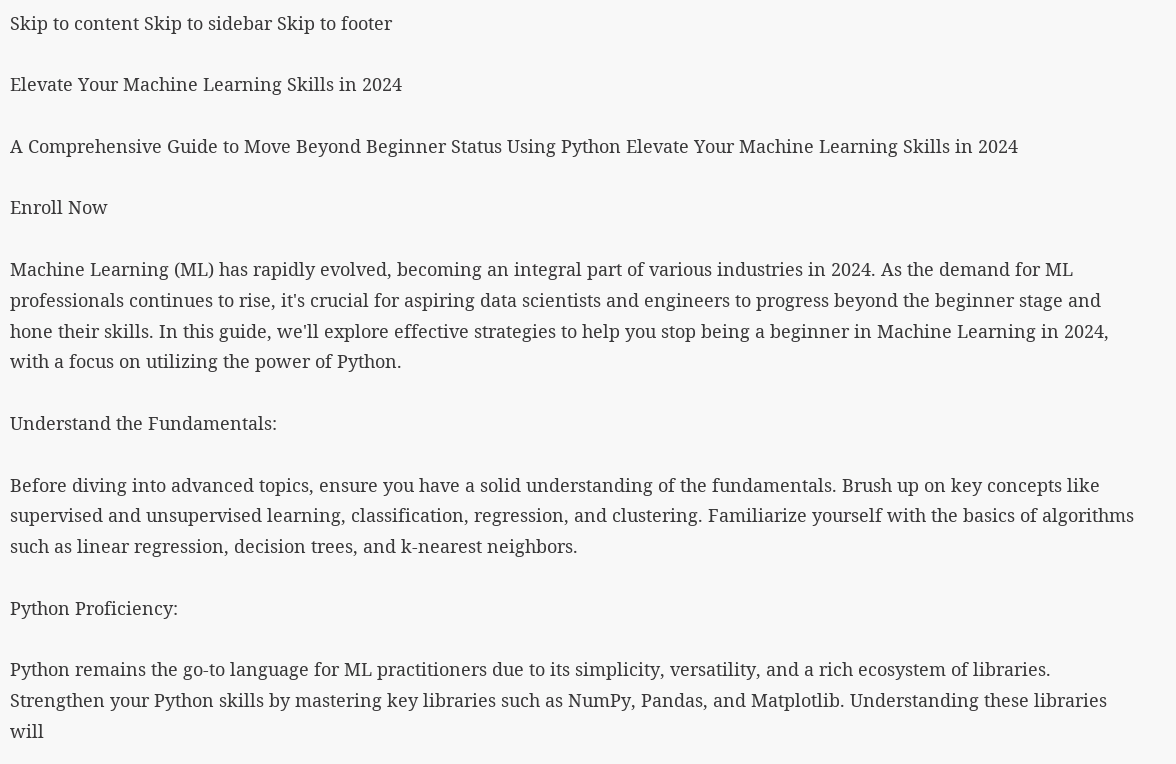Skip to content Skip to sidebar Skip to footer

Elevate Your Machine Learning Skills in 2024

A Comprehensive Guide to Move Beyond Beginner Status Using Python Elevate Your Machine Learning Skills in 2024

Enroll Now

Machine Learning (ML) has rapidly evolved, becoming an integral part of various industries in 2024. As the demand for ML professionals continues to rise, it's crucial for aspiring data scientists and engineers to progress beyond the beginner stage and hone their skills. In this guide, we'll explore effective strategies to help you stop being a beginner in Machine Learning in 2024, with a focus on utilizing the power of Python.

Understand the Fundamentals:

Before diving into advanced topics, ensure you have a solid understanding of the fundamentals. Brush up on key concepts like supervised and unsupervised learning, classification, regression, and clustering. Familiarize yourself with the basics of algorithms such as linear regression, decision trees, and k-nearest neighbors.

Python Proficiency:

Python remains the go-to language for ML practitioners due to its simplicity, versatility, and a rich ecosystem of libraries. Strengthen your Python skills by mastering key libraries such as NumPy, Pandas, and Matplotlib. Understanding these libraries will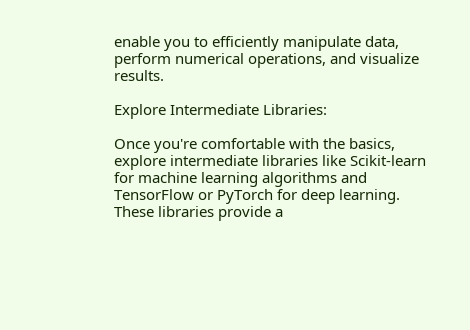enable you to efficiently manipulate data, perform numerical operations, and visualize results.

Explore Intermediate Libraries:

Once you're comfortable with the basics, explore intermediate libraries like Scikit-learn for machine learning algorithms and TensorFlow or PyTorch for deep learning. These libraries provide a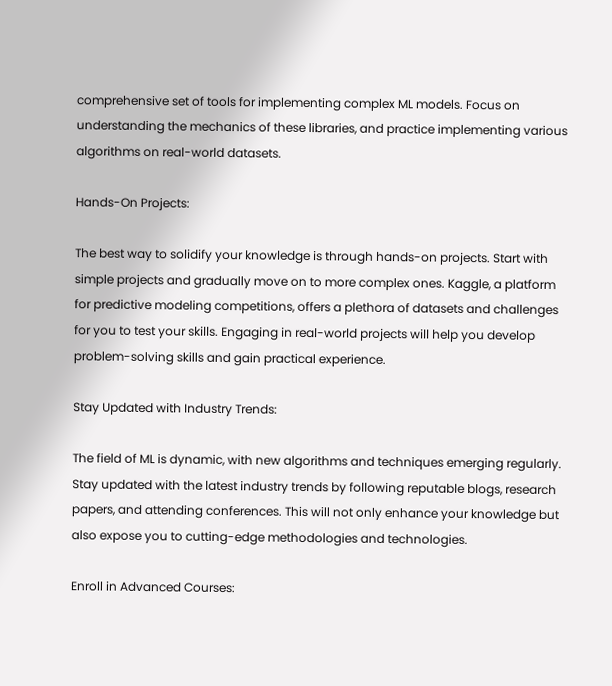comprehensive set of tools for implementing complex ML models. Focus on understanding the mechanics of these libraries, and practice implementing various algorithms on real-world datasets.

Hands-On Projects:

The best way to solidify your knowledge is through hands-on projects. Start with simple projects and gradually move on to more complex ones. Kaggle, a platform for predictive modeling competitions, offers a plethora of datasets and challenges for you to test your skills. Engaging in real-world projects will help you develop problem-solving skills and gain practical experience.

Stay Updated with Industry Trends:

The field of ML is dynamic, with new algorithms and techniques emerging regularly. Stay updated with the latest industry trends by following reputable blogs, research papers, and attending conferences. This will not only enhance your knowledge but also expose you to cutting-edge methodologies and technologies.

Enroll in Advanced Courses: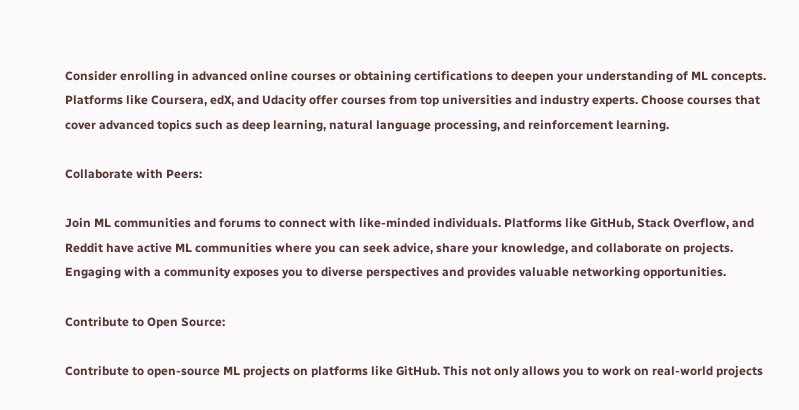Consider enrolling in advanced online courses or obtaining certifications to deepen your understanding of ML concepts. Platforms like Coursera, edX, and Udacity offer courses from top universities and industry experts. Choose courses that cover advanced topics such as deep learning, natural language processing, and reinforcement learning.

Collaborate with Peers:

Join ML communities and forums to connect with like-minded individuals. Platforms like GitHub, Stack Overflow, and Reddit have active ML communities where you can seek advice, share your knowledge, and collaborate on projects. Engaging with a community exposes you to diverse perspectives and provides valuable networking opportunities.

Contribute to Open Source:

Contribute to open-source ML projects on platforms like GitHub. This not only allows you to work on real-world projects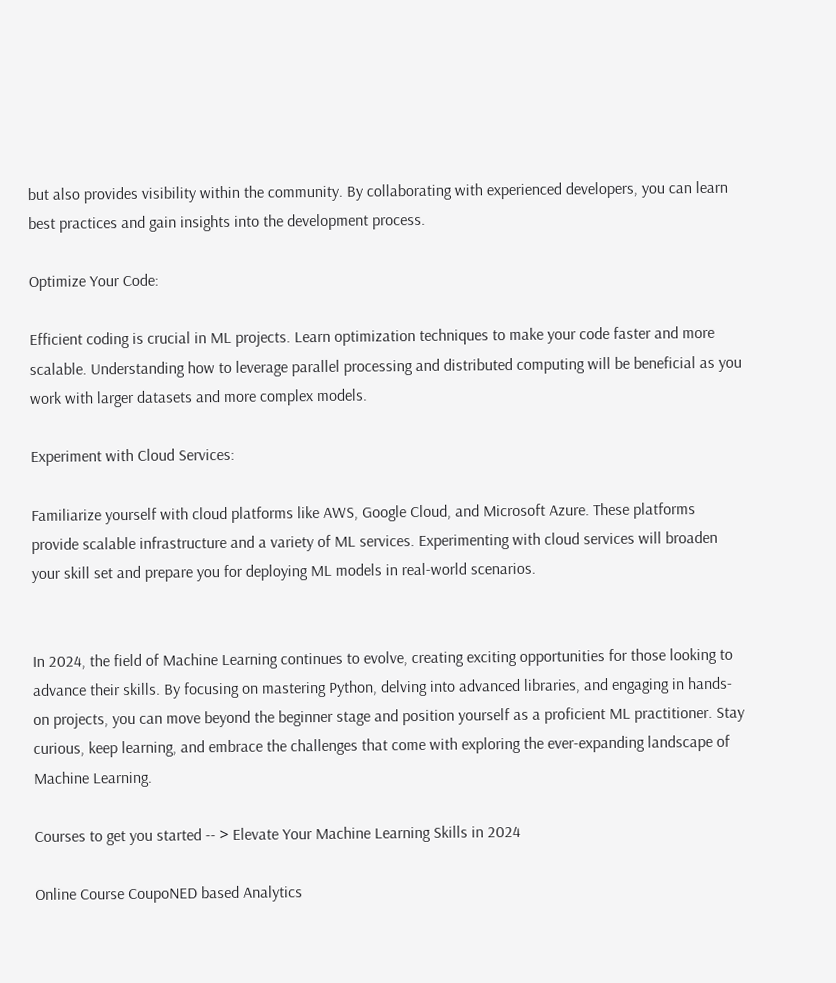but also provides visibility within the community. By collaborating with experienced developers, you can learn best practices and gain insights into the development process.

Optimize Your Code:

Efficient coding is crucial in ML projects. Learn optimization techniques to make your code faster and more scalable. Understanding how to leverage parallel processing and distributed computing will be beneficial as you work with larger datasets and more complex models.

Experiment with Cloud Services:

Familiarize yourself with cloud platforms like AWS, Google Cloud, and Microsoft Azure. These platforms provide scalable infrastructure and a variety of ML services. Experimenting with cloud services will broaden your skill set and prepare you for deploying ML models in real-world scenarios.


In 2024, the field of Machine Learning continues to evolve, creating exciting opportunities for those looking to advance their skills. By focusing on mastering Python, delving into advanced libraries, and engaging in hands-on projects, you can move beyond the beginner stage and position yourself as a proficient ML practitioner. Stay curious, keep learning, and embrace the challenges that come with exploring the ever-expanding landscape of Machine Learning.

Courses to get you started -- > Elevate Your Machine Learning Skills in 2024

Online Course CoupoNED based Analytics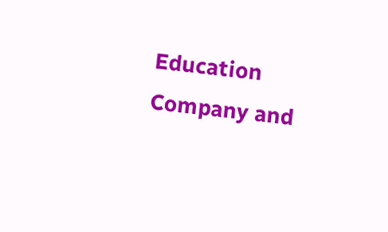Education Company and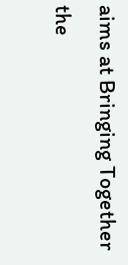aims at Bringing Together the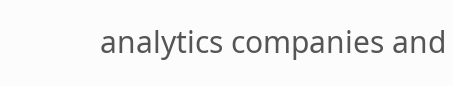analytics companies and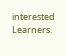interested Learners.